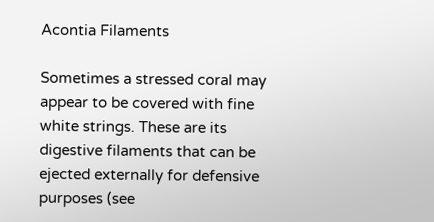Acontia Filaments

Sometimes a stressed coral may appear to be covered with fine white strings. These are its digestive filaments that can be ejected externally for defensive purposes (see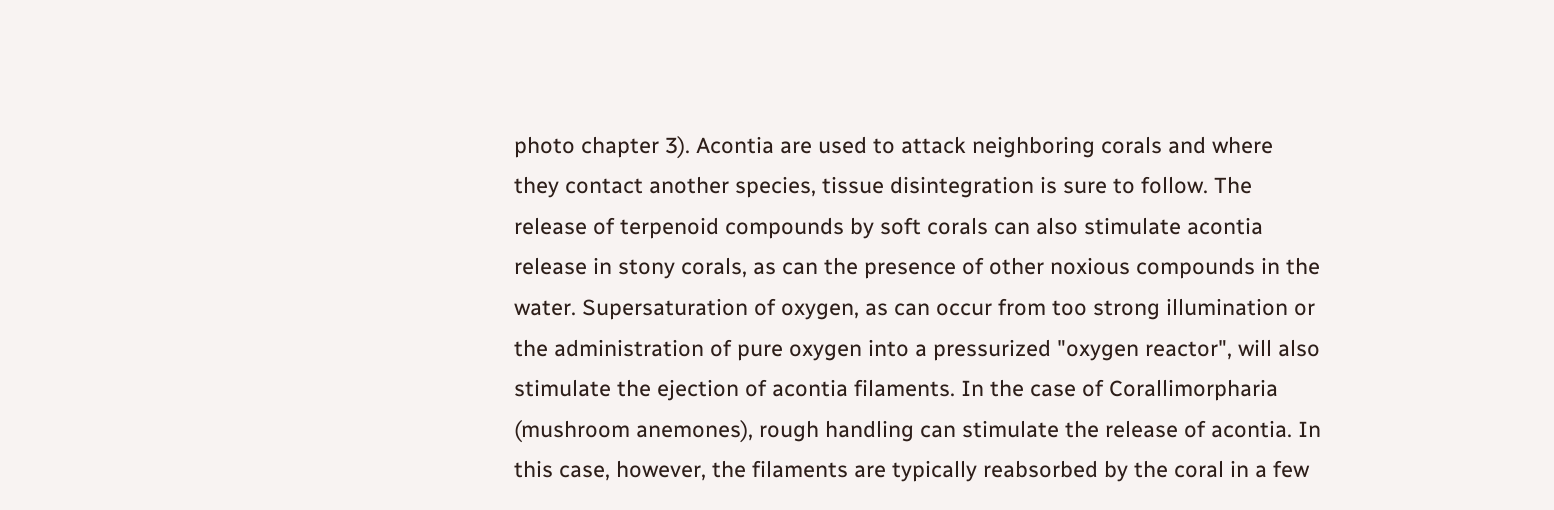photo chapter 3). Acontia are used to attack neighboring corals and where they contact another species, tissue disintegration is sure to follow. The release of terpenoid compounds by soft corals can also stimulate acontia release in stony corals, as can the presence of other noxious compounds in the water. Supersaturation of oxygen, as can occur from too strong illumination or the administration of pure oxygen into a pressurized "oxygen reactor", will also stimulate the ejection of acontia filaments. In the case of Corallimorpharia (mushroom anemones), rough handling can stimulate the release of acontia. In this case, however, the filaments are typically reabsorbed by the coral in a few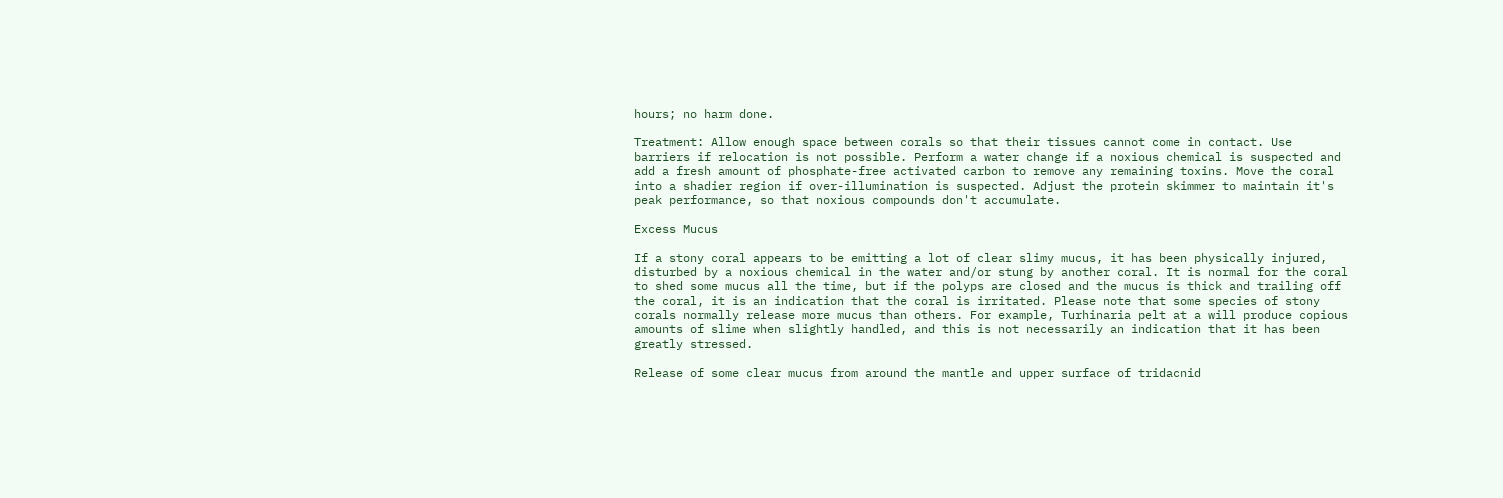hours; no harm done.

Treatment: Allow enough space between corals so that their tissues cannot come in contact. Use barriers if relocation is not possible. Perform a water change if a noxious chemical is suspected and add a fresh amount of phosphate-free activated carbon to remove any remaining toxins. Move the coral into a shadier region if over-illumination is suspected. Adjust the protein skimmer to maintain it's peak performance, so that noxious compounds don't accumulate.

Excess Mucus

If a stony coral appears to be emitting a lot of clear slimy mucus, it has been physically injured, disturbed by a noxious chemical in the water and/or stung by another coral. It is normal for the coral to shed some mucus all the time, but if the polyps are closed and the mucus is thick and trailing off the coral, it is an indication that the coral is irritated. Please note that some species of stony corals normally release more mucus than others. For example, Turhinaria pelt at a will produce copious amounts of slime when slightly handled, and this is not necessarily an indication that it has been greatly stressed.

Release of some clear mucus from around the mantle and upper surface of tridacnid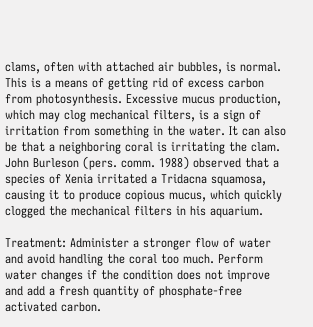clams, often with attached air bubbles, is normal. This is a means of getting rid of excess carbon from photosynthesis. Excessive mucus production, which may clog mechanical filters, is a sign of irritation from something in the water. It can also be that a neighboring coral is irritating the clam. John Burleson (pers. comm. 1988) observed that a species of Xenia irritated a Tridacna squamosa, causing it to produce copious mucus, which quickly clogged the mechanical filters in his aquarium.

Treatment: Administer a stronger flow of water and avoid handling the coral too much. Perform water changes if the condition does not improve and add a fresh quantity of phosphate-free activated carbon.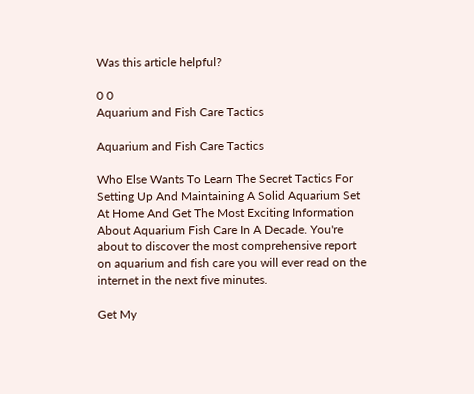Was this article helpful?

0 0
Aquarium and Fish Care Tactics

Aquarium and Fish Care Tactics

Who Else Wants To Learn The Secret Tactics For Setting Up And Maintaining A Solid Aquarium Set At Home And Get The Most Exciting Information About Aquarium Fish Care In A Decade. You're about to discover the most comprehensive report on aquarium and fish care you will ever read on the internet in the next five minutes.

Get My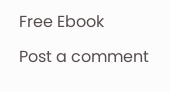Free Ebook

Post a comment